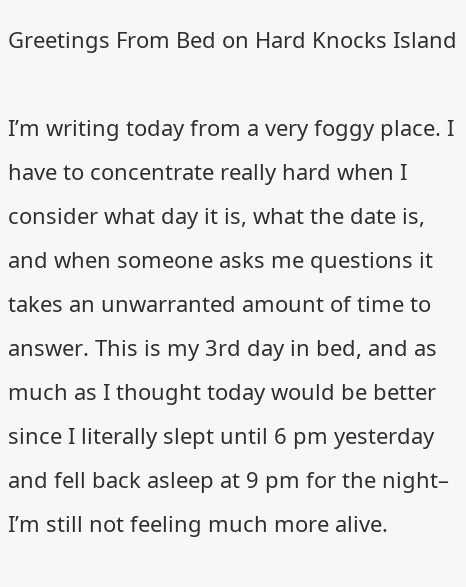Greetings From Bed on Hard Knocks Island

I’m writing today from a very foggy place. I have to concentrate really hard when I consider what day it is, what the date is, and when someone asks me questions it takes an unwarranted amount of time to answer. This is my 3rd day in bed, and as much as I thought today would be better since I literally slept until 6 pm yesterday and fell back asleep at 9 pm for the night– I’m still not feeling much more alive.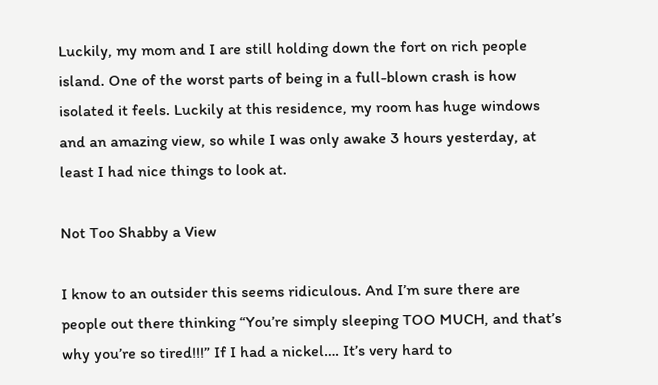Luckily, my mom and I are still holding down the fort on rich people island. One of the worst parts of being in a full-blown crash is how isolated it feels. Luckily at this residence, my room has huge windows and an amazing view, so while I was only awake 3 hours yesterday, at least I had nice things to look at.

Not Too Shabby a View

I know to an outsider this seems ridiculous. And I’m sure there are people out there thinking “You’re simply sleeping TOO MUCH, and that’s why you’re so tired!!!” If I had a nickel…. It’s very hard to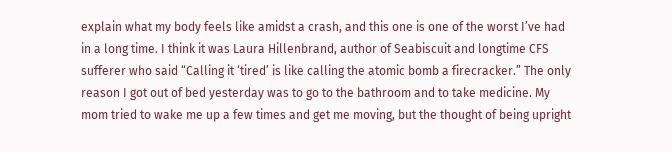explain what my body feels like amidst a crash, and this one is one of the worst I’ve had in a long time. I think it was Laura Hillenbrand, author of Seabiscuit and longtime CFS sufferer who said “Calling it ‘tired’ is like calling the atomic bomb a firecracker.” The only reason I got out of bed yesterday was to go to the bathroom and to take medicine. My mom tried to wake me up a few times and get me moving, but the thought of being upright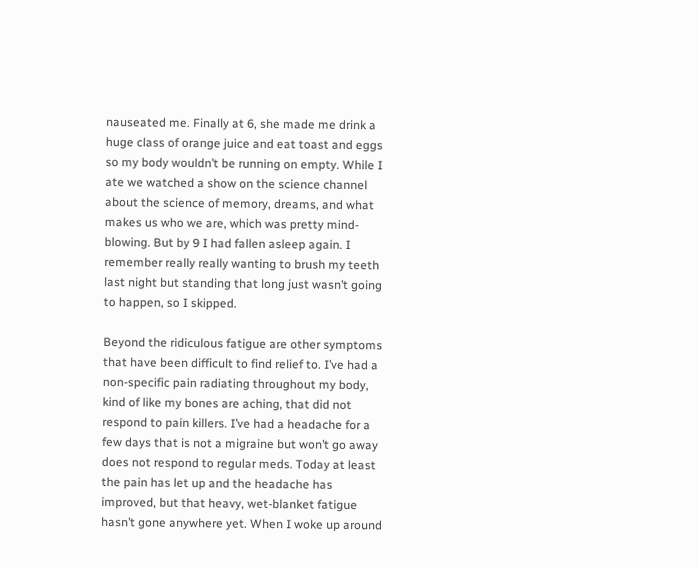nauseated me. Finally at 6, she made me drink a huge class of orange juice and eat toast and eggs so my body wouldn’t be running on empty. While I ate we watched a show on the science channel about the science of memory, dreams, and what makes us who we are, which was pretty mind-blowing. But by 9 I had fallen asleep again. I remember really really wanting to brush my teeth last night but standing that long just wasn’t going to happen, so I skipped.

Beyond the ridiculous fatigue are other symptoms that have been difficult to find relief to. I’ve had a non-specific pain radiating throughout my body, kind of like my bones are aching, that did not respond to pain killers. I’ve had a headache for a few days that is not a migraine but won’t go away does not respond to regular meds. Today at least the pain has let up and the headache has improved, but that heavy, wet-blanket fatigue hasn’t gone anywhere yet. When I woke up around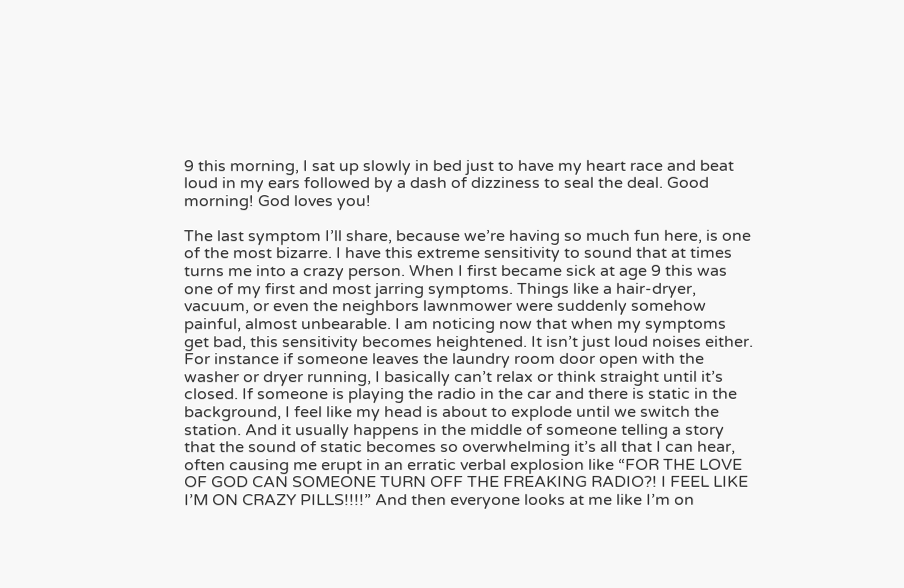9 this morning, I sat up slowly in bed just to have my heart race and beat loud in my ears followed by a dash of dizziness to seal the deal. Good morning! God loves you!

The last symptom I’ll share, because we’re having so much fun here, is one of the most bizarre. I have this extreme sensitivity to sound that at times turns me into a crazy person. When I first became sick at age 9 this was one of my first and most jarring symptoms. Things like a hair-dryer, vacuum, or even the neighbors lawnmower were suddenly somehow painful, almost unbearable. I am noticing now that when my symptoms get bad, this sensitivity becomes heightened. It isn’t just loud noises either. For instance if someone leaves the laundry room door open with the washer or dryer running, I basically can’t relax or think straight until it’s closed. If someone is playing the radio in the car and there is static in the background, I feel like my head is about to explode until we switch the station. And it usually happens in the middle of someone telling a story that the sound of static becomes so overwhelming it’s all that I can hear, often causing me erupt in an erratic verbal explosion like “FOR THE LOVE OF GOD CAN SOMEONE TURN OFF THE FREAKING RADIO?! I FEEL LIKE I’M ON CRAZY PILLS!!!!” And then everyone looks at me like I’m on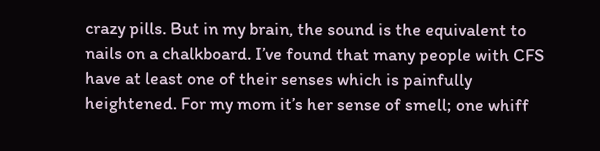crazy pills. But in my brain, the sound is the equivalent to nails on a chalkboard. I’ve found that many people with CFS have at least one of their senses which is painfully heightened. For my mom it’s her sense of smell; one whiff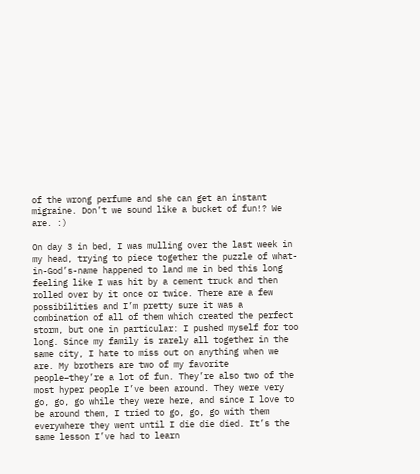of the wrong perfume and she can get an instant migraine. Don’t we sound like a bucket of fun!? We are. :)

On day 3 in bed, I was mulling over the last week in my head, trying to piece together the puzzle of what-in-God’s-name happened to land me in bed this long feeling like I was hit by a cement truck and then rolled over by it once or twice. There are a few possibilities and I’m pretty sure it was a combination of all of them which created the perfect storm, but one in particular: I pushed myself for too long. Since my family is rarely all together in the same city, I hate to miss out on anything when we are. My brothers are two of my favorite people–they’re a lot of fun. They’re also two of the most hyper people I’ve been around. They were very go, go, go while they were here, and since I love to be around them, I tried to go, go, go with them everywhere they went until I die die died. It’s the same lesson I’ve had to learn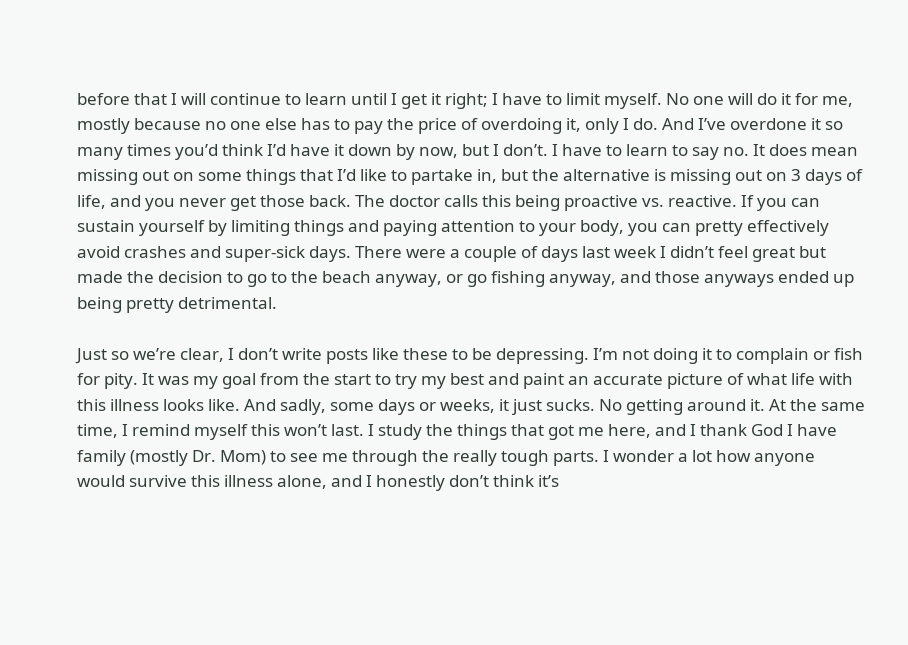before that I will continue to learn until I get it right; I have to limit myself. No one will do it for me, mostly because no one else has to pay the price of overdoing it, only I do. And I’ve overdone it so many times you’d think I’d have it down by now, but I don’t. I have to learn to say no. It does mean missing out on some things that I’d like to partake in, but the alternative is missing out on 3 days of life, and you never get those back. The doctor calls this being proactive vs. reactive. If you can sustain yourself by limiting things and paying attention to your body, you can pretty effectively avoid crashes and super-sick days. There were a couple of days last week I didn’t feel great but made the decision to go to the beach anyway, or go fishing anyway, and those anyways ended up being pretty detrimental.

Just so we’re clear, I don’t write posts like these to be depressing. I’m not doing it to complain or fish for pity. It was my goal from the start to try my best and paint an accurate picture of what life with this illness looks like. And sadly, some days or weeks, it just sucks. No getting around it. At the same time, I remind myself this won’t last. I study the things that got me here, and I thank God I have family (mostly Dr. Mom) to see me through the really tough parts. I wonder a lot how anyone would survive this illness alone, and I honestly don’t think it’s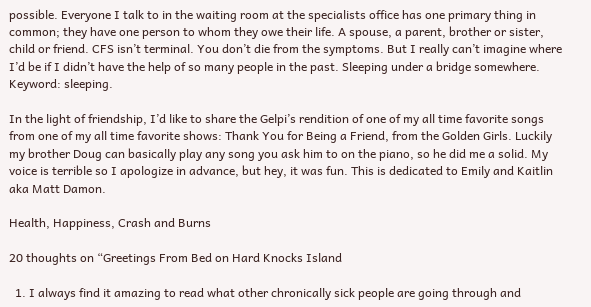possible. Everyone I talk to in the waiting room at the specialists office has one primary thing in common; they have one person to whom they owe their life. A spouse, a parent, brother or sister, child or friend. CFS isn’t terminal. You don’t die from the symptoms. But I really can’t imagine where I’d be if I didn’t have the help of so many people in the past. Sleeping under a bridge somewhere. Keyword: sleeping.

In the light of friendship, I’d like to share the Gelpi’s rendition of one of my all time favorite songs from one of my all time favorite shows: Thank You for Being a Friend, from the Golden Girls. Luckily my brother Doug can basically play any song you ask him to on the piano, so he did me a solid. My voice is terrible so I apologize in advance, but hey, it was fun. This is dedicated to Emily and Kaitlin aka Matt Damon.

Health, Happiness, Crash and Burns

20 thoughts on “Greetings From Bed on Hard Knocks Island

  1. I always find it amazing to read what other chronically sick people are going through and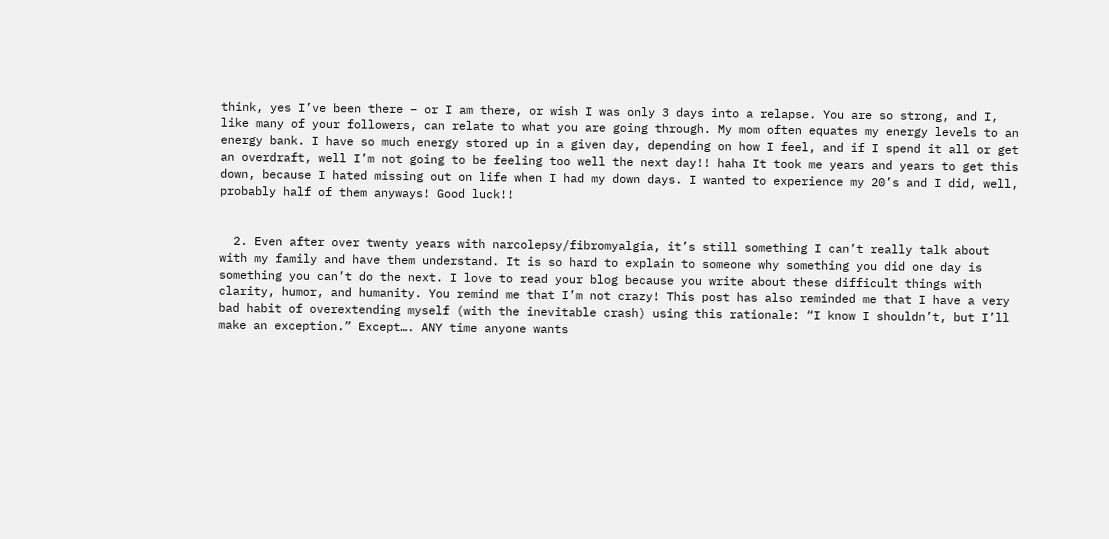think, yes I’ve been there – or I am there, or wish I was only 3 days into a relapse. You are so strong, and I, like many of your followers, can relate to what you are going through. My mom often equates my energy levels to an energy bank. I have so much energy stored up in a given day, depending on how I feel, and if I spend it all or get an overdraft, well I’m not going to be feeling too well the next day!! haha It took me years and years to get this down, because I hated missing out on life when I had my down days. I wanted to experience my 20’s and I did, well, probably half of them anyways! Good luck!!


  2. Even after over twenty years with narcolepsy/fibromyalgia, it’s still something I can’t really talk about with my family and have them understand. It is so hard to explain to someone why something you did one day is something you can’t do the next. I love to read your blog because you write about these difficult things with clarity, humor, and humanity. You remind me that I’m not crazy! This post has also reminded me that I have a very bad habit of overextending myself (with the inevitable crash) using this rationale: “I know I shouldn’t, but I’ll make an exception.” Except…. ANY time anyone wants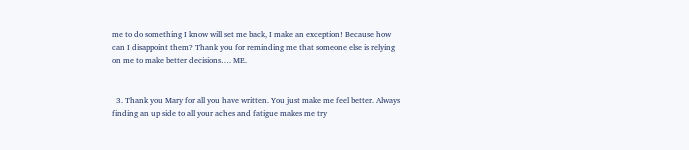me to do something I know will set me back, I make an exception! Because how can I disappoint them? Thank you for reminding me that someone else is relying on me to make better decisions…. ME.


  3. Thank you Mary for all you have written. You just make me feel better. Always finding an up side to all your aches and fatigue makes me try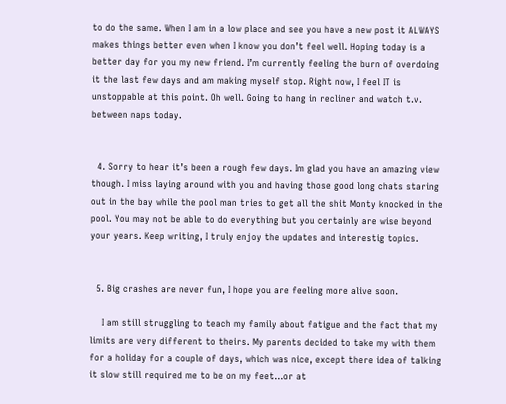to do the same. When I am in a low place and see you have a new post it ALWAYS makes things better even when I know you don’t feel well. Hoping today is a better day for you my new friend. I’m currently feeling the burn of overdoing it the last few days and am making myself stop. Right now, I feel IT is unstoppable at this point. Oh well. Going to hang in recliner and watch t.v. between naps today.


  4. Sorry to hear it’s been a rough few days. Im glad you have an amazing view though. I miss laying around with you and having those good long chats staring out in the bay while the pool man tries to get all the shit Monty knocked in the pool. You may not be able to do everything but you certainly are wise beyond your years. Keep writing, I truly enjoy the updates and interestig topics.


  5. Big crashes are never fun, I hope you are feeling more alive soon.

    I am still struggling to teach my family about fatigue and the fact that my limits are very different to theirs. My parents decided to take my with them for a holiday for a couple of days, which was nice, except there idea of talking it slow still required me to be on my feet…or at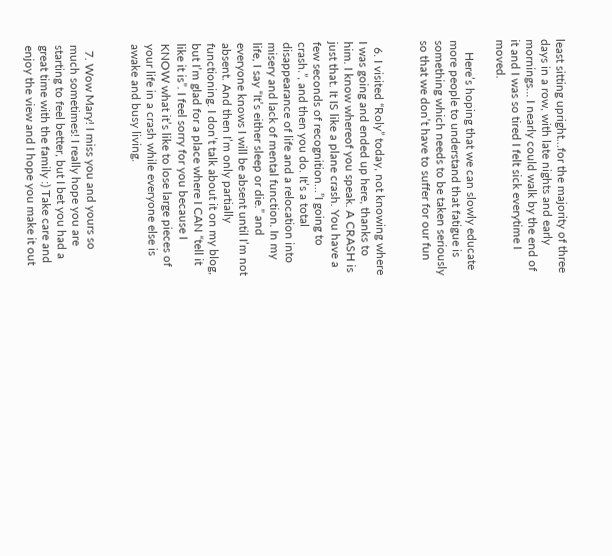least sitting upright…for the majority of three days in a row, with late nights and early mornings… I nearly could walk by the end of it and I was so tired I felt sick everytime I moved.

    Here’s hoping that we can slowly educate more people to understand that fatigue is something which needs to be taken seriously so that we don’t have to suffer for our fun


  6. I visited “Roly” today, not knowing where I was going and ended up here, thanks to him. I know whereof you speak. A CRASH is just that. It IS like a plane crash. You have a few seconds of recognition…”I going to crash.”, and then you do. It’s a total disappearance of life and a relocation into misery and lack of mental function. In my life, I say “It’s either sleep or die.” and everyone knows I will be absent until I’m not absent. And then I’m only partially functioning. I don’t talk about it on my blog, but I’m glad for a place where I CAN “tell it like it is”. I feel sorry for you because I KNOW what it’s like to lose large pieces of your life in a crash while everyone else is awake and busy living.


  7. Wow Mary! I miss you and yours so much sometimes! I really hope you are starting to feel better, but I bet you had a great time with the family :) Take care and enjoy the view and I hope you make it out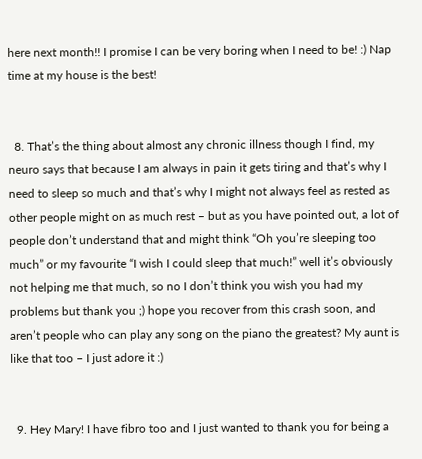here next month!! I promise I can be very boring when I need to be! :) Nap time at my house is the best!


  8. That’s the thing about almost any chronic illness though I find, my neuro says that because I am always in pain it gets tiring and that’s why I need to sleep so much and that’s why I might not always feel as rested as other people might on as much rest – but as you have pointed out, a lot of people don’t understand that and might think “Oh you’re sleeping too much” or my favourite “I wish I could sleep that much!” well it’s obviously not helping me that much, so no I don’t think you wish you had my problems but thank you ;) hope you recover from this crash soon, and aren’t people who can play any song on the piano the greatest? My aunt is like that too – I just adore it :)


  9. Hey Mary! I have fibro too and I just wanted to thank you for being a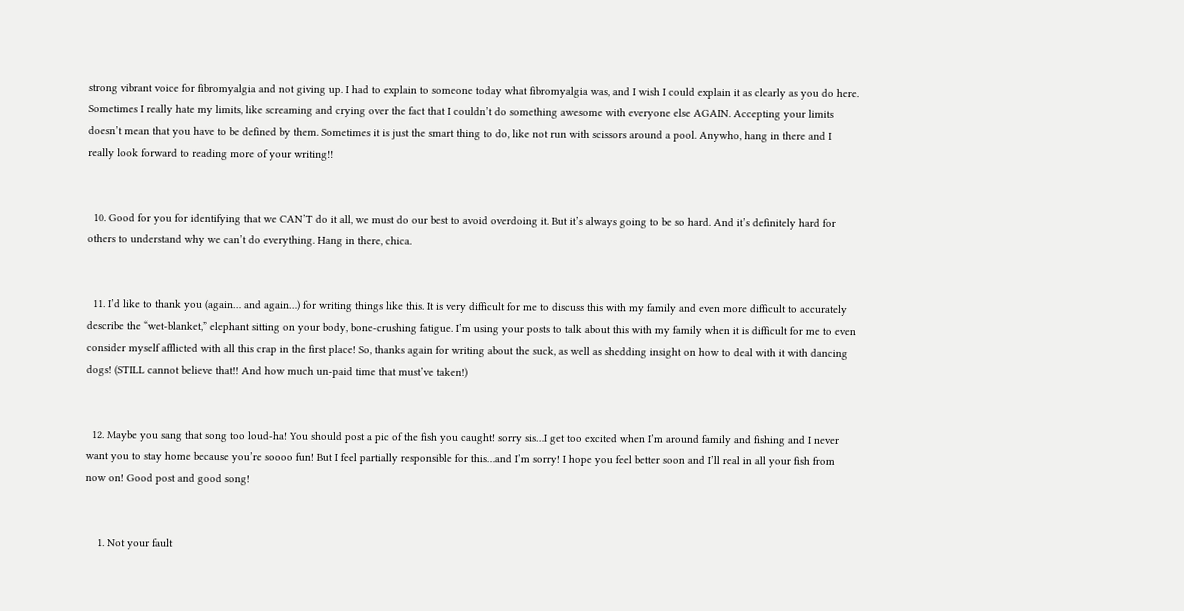strong vibrant voice for fibromyalgia and not giving up. I had to explain to someone today what fibromyalgia was, and I wish I could explain it as clearly as you do here. Sometimes I really hate my limits, like screaming and crying over the fact that I couldn’t do something awesome with everyone else AGAIN. Accepting your limits doesn’t mean that you have to be defined by them. Sometimes it is just the smart thing to do, like not run with scissors around a pool. Anywho, hang in there and I really look forward to reading more of your writing!!


  10. Good for you for identifying that we CAN’T do it all, we must do our best to avoid overdoing it. But it’s always going to be so hard. And it’s definitely hard for others to understand why we can’t do everything. Hang in there, chica.


  11. I’d like to thank you (again… and again…) for writing things like this. It is very difficult for me to discuss this with my family and even more difficult to accurately describe the “wet-blanket,” elephant sitting on your body, bone-crushing fatigue. I’m using your posts to talk about this with my family when it is difficult for me to even consider myself afflicted with all this crap in the first place! So, thanks again for writing about the suck, as well as shedding insight on how to deal with it with dancing dogs! (STILL cannot believe that!! And how much un-paid time that must’ve taken!)


  12. Maybe you sang that song too loud-ha! You should post a pic of the fish you caught! sorry sis…I get too excited when I’m around family and fishing and I never want you to stay home because you’re soooo fun! But I feel partially responsible for this…and I’m sorry! I hope you feel better soon and I’ll real in all your fish from now on! Good post and good song!


    1. Not your fault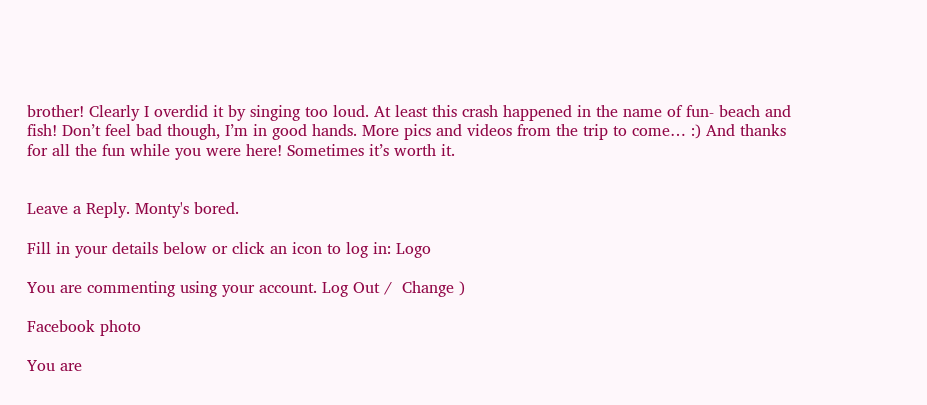brother! Clearly I overdid it by singing too loud. At least this crash happened in the name of fun- beach and fish! Don’t feel bad though, I’m in good hands. More pics and videos from the trip to come… :) And thanks for all the fun while you were here! Sometimes it’s worth it.


Leave a Reply. Monty's bored.

Fill in your details below or click an icon to log in: Logo

You are commenting using your account. Log Out /  Change )

Facebook photo

You are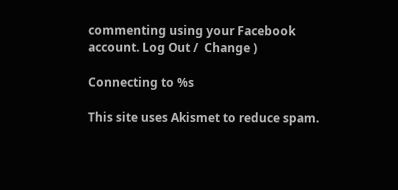commenting using your Facebook account. Log Out /  Change )

Connecting to %s

This site uses Akismet to reduce spam.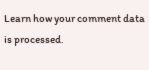Learn how your comment data is processed.